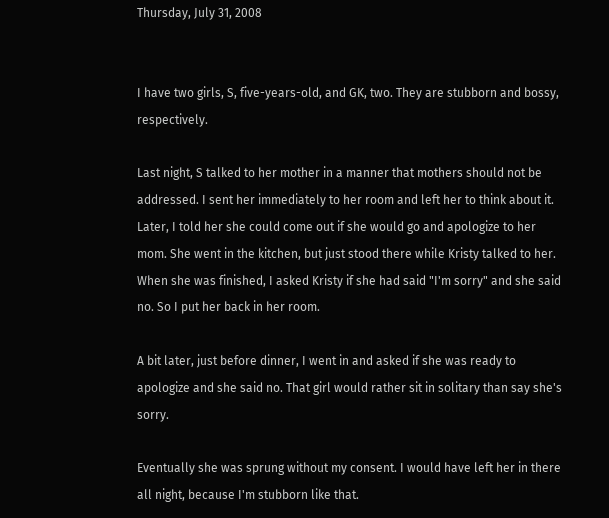Thursday, July 31, 2008


I have two girls, S, five-years-old, and GK, two. They are stubborn and bossy, respectively.

Last night, S talked to her mother in a manner that mothers should not be addressed. I sent her immediately to her room and left her to think about it. Later, I told her she could come out if she would go and apologize to her mom. She went in the kitchen, but just stood there while Kristy talked to her. When she was finished, I asked Kristy if she had said "I'm sorry" and she said no. So I put her back in her room.

A bit later, just before dinner, I went in and asked if she was ready to apologize and she said no. That girl would rather sit in solitary than say she's sorry.

Eventually she was sprung without my consent. I would have left her in there all night, because I'm stubborn like that.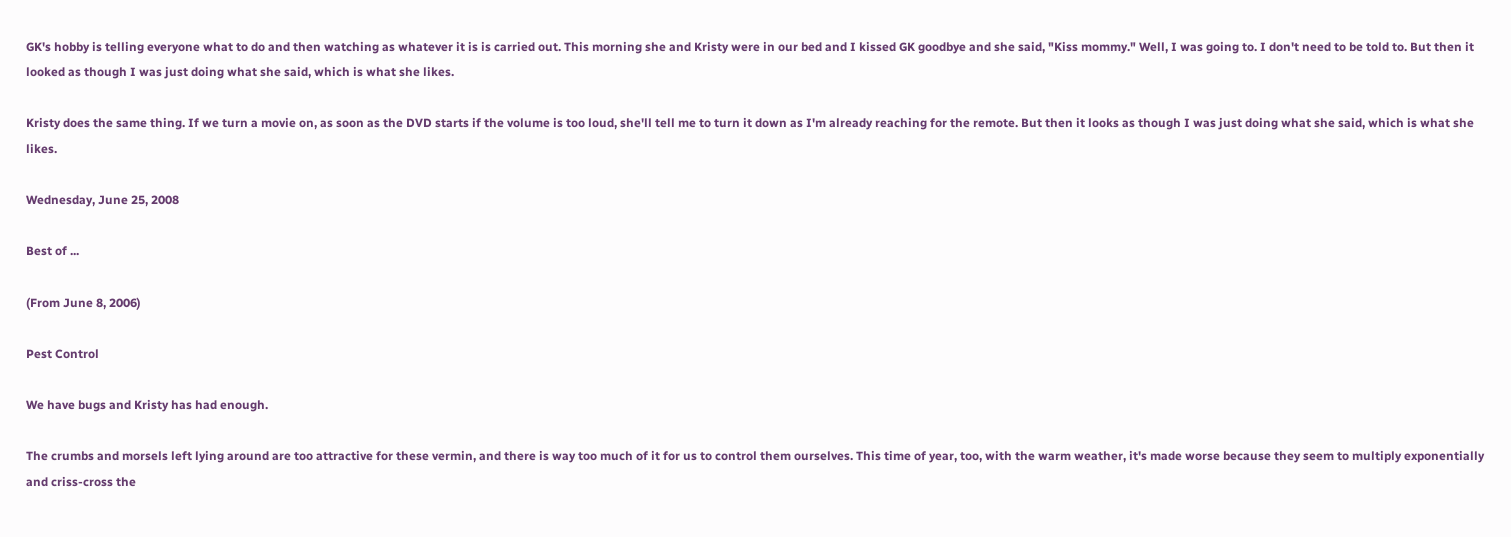GK's hobby is telling everyone what to do and then watching as whatever it is is carried out. This morning she and Kristy were in our bed and I kissed GK goodbye and she said, "Kiss mommy." Well, I was going to. I don't need to be told to. But then it looked as though I was just doing what she said, which is what she likes.

Kristy does the same thing. If we turn a movie on, as soon as the DVD starts if the volume is too loud, she'll tell me to turn it down as I'm already reaching for the remote. But then it looks as though I was just doing what she said, which is what she likes.

Wednesday, June 25, 2008

Best of ...

(From June 8, 2006)

Pest Control

We have bugs and Kristy has had enough.

The crumbs and morsels left lying around are too attractive for these vermin, and there is way too much of it for us to control them ourselves. This time of year, too, with the warm weather, it's made worse because they seem to multiply exponentially and criss-cross the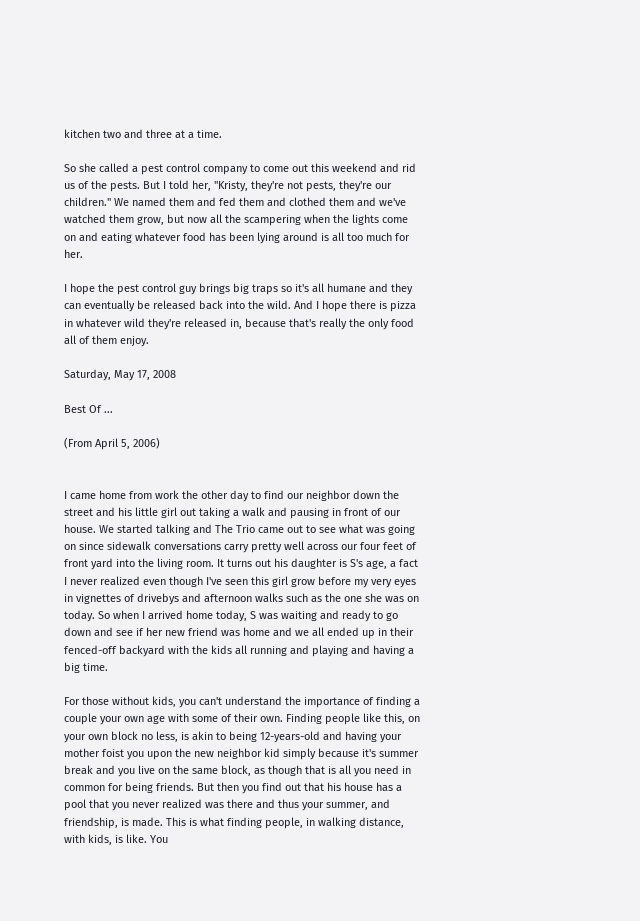kitchen two and three at a time.

So she called a pest control company to come out this weekend and rid us of the pests. But I told her, "Kristy, they're not pests, they're our children." We named them and fed them and clothed them and we've watched them grow, but now all the scampering when the lights come on and eating whatever food has been lying around is all too much for her.

I hope the pest control guy brings big traps so it's all humane and they can eventually be released back into the wild. And I hope there is pizza in whatever wild they're released in, because that's really the only food all of them enjoy.

Saturday, May 17, 2008

Best Of ...

(From April 5, 2006)


I came home from work the other day to find our neighbor down the street and his little girl out taking a walk and pausing in front of our house. We started talking and The Trio came out to see what was going on since sidewalk conversations carry pretty well across our four feet of front yard into the living room. It turns out his daughter is S's age, a fact I never realized even though I've seen this girl grow before my very eyes in vignettes of drivebys and afternoon walks such as the one she was on today. So when I arrived home today, S was waiting and ready to go down and see if her new friend was home and we all ended up in their fenced-off backyard with the kids all running and playing and having a big time.

For those without kids, you can't understand the importance of finding a couple your own age with some of their own. Finding people like this, on your own block no less, is akin to being 12-years-old and having your mother foist you upon the new neighbor kid simply because it's summer break and you live on the same block, as though that is all you need in common for being friends. But then you find out that his house has a pool that you never realized was there and thus your summer, and friendship, is made. This is what finding people, in walking distance, with kids, is like. You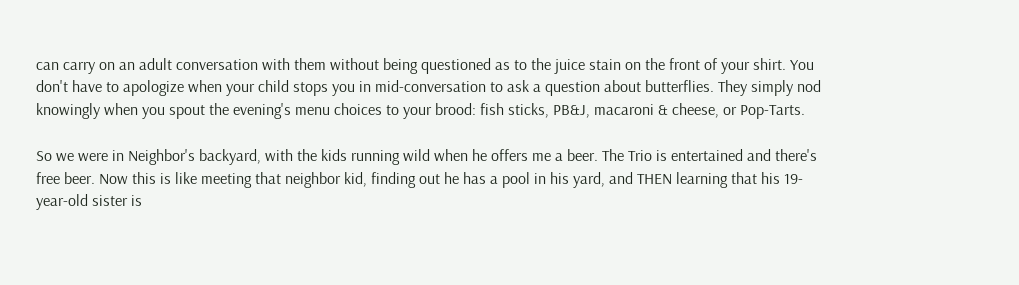can carry on an adult conversation with them without being questioned as to the juice stain on the front of your shirt. You don't have to apologize when your child stops you in mid-conversation to ask a question about butterflies. They simply nod knowingly when you spout the evening's menu choices to your brood: fish sticks, PB&J, macaroni & cheese, or Pop-Tarts.

So we were in Neighbor's backyard, with the kids running wild when he offers me a beer. The Trio is entertained and there's free beer. Now this is like meeting that neighbor kid, finding out he has a pool in his yard, and THEN learning that his 19-year-old sister is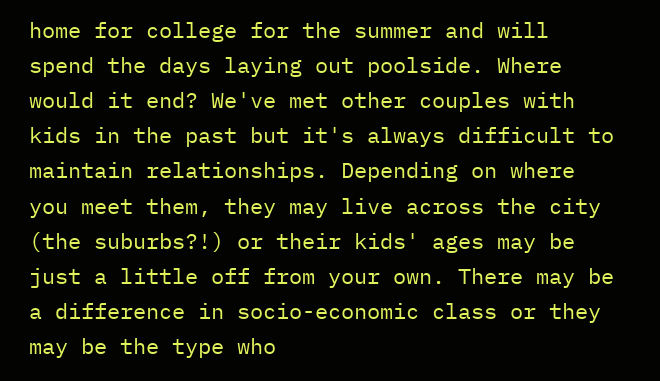home for college for the summer and will spend the days laying out poolside. Where would it end? We've met other couples with kids in the past but it's always difficult to maintain relationships. Depending on where you meet them, they may live across the city (the suburbs?!) or their kids' ages may be just a little off from your own. There may be a difference in socio-economic class or they may be the type who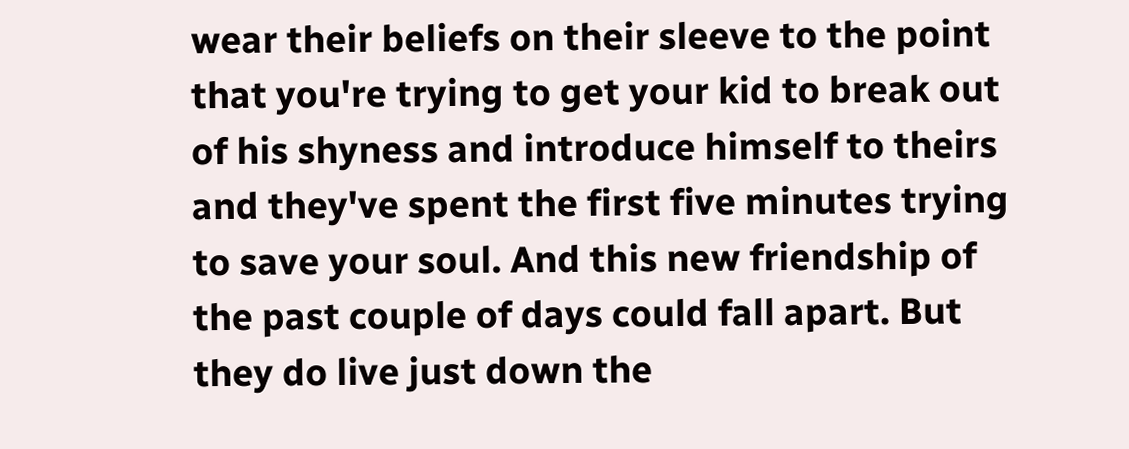wear their beliefs on their sleeve to the point that you're trying to get your kid to break out of his shyness and introduce himself to theirs and they've spent the first five minutes trying to save your soul. And this new friendship of the past couple of days could fall apart. But they do live just down the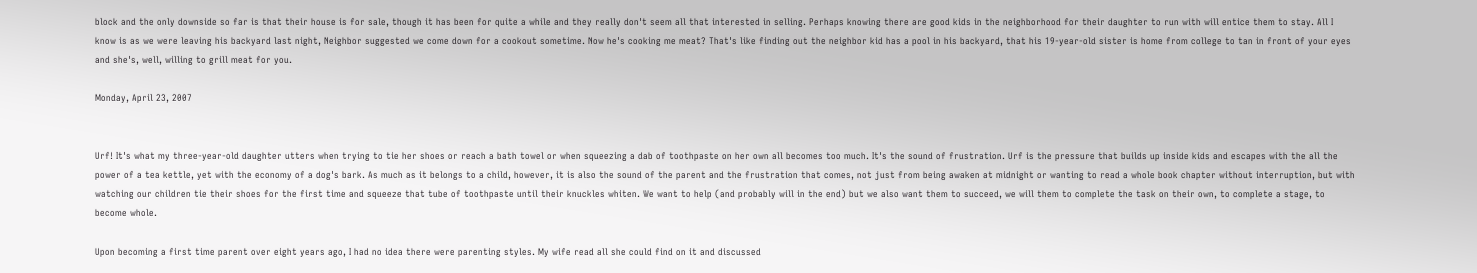block and the only downside so far is that their house is for sale, though it has been for quite a while and they really don't seem all that interested in selling. Perhaps knowing there are good kids in the neighborhood for their daughter to run with will entice them to stay. All I know is as we were leaving his backyard last night, Neighbor suggested we come down for a cookout sometime. Now he's cooking me meat? That's like finding out the neighbor kid has a pool in his backyard, that his 19-year-old sister is home from college to tan in front of your eyes and she's, well, willing to grill meat for you.

Monday, April 23, 2007


Urf! It's what my three-year-old daughter utters when trying to tie her shoes or reach a bath towel or when squeezing a dab of toothpaste on her own all becomes too much. It's the sound of frustration. Urf is the pressure that builds up inside kids and escapes with the all the power of a tea kettle, yet with the economy of a dog's bark. As much as it belongs to a child, however, it is also the sound of the parent and the frustration that comes, not just from being awaken at midnight or wanting to read a whole book chapter without interruption, but with watching our children tie their shoes for the first time and squeeze that tube of toothpaste until their knuckles whiten. We want to help (and probably will in the end) but we also want them to succeed, we will them to complete the task on their own, to complete a stage, to become whole.

Upon becoming a first time parent over eight years ago, I had no idea there were parenting styles. My wife read all she could find on it and discussed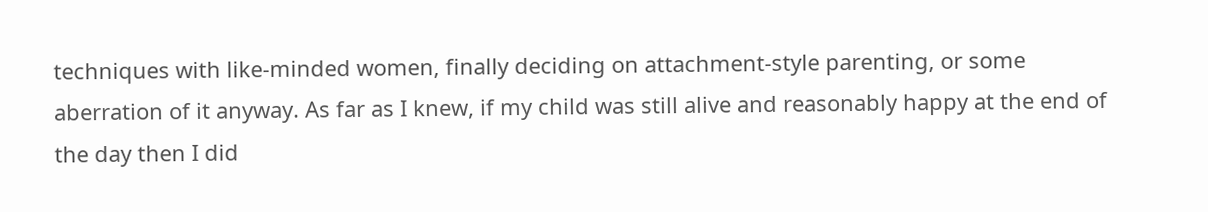techniques with like-minded women, finally deciding on attachment-style parenting, or some aberration of it anyway. As far as I knew, if my child was still alive and reasonably happy at the end of the day then I did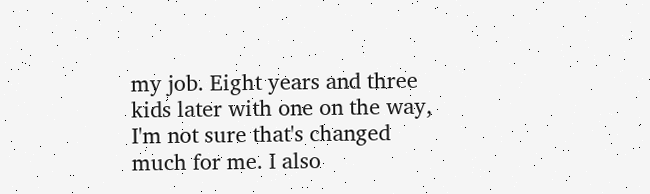my job. Eight years and three kids later with one on the way, I'm not sure that's changed much for me. I also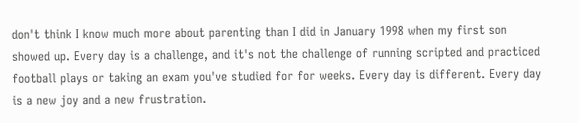don't think I know much more about parenting than I did in January 1998 when my first son showed up. Every day is a challenge, and it's not the challenge of running scripted and practiced football plays or taking an exam you've studied for for weeks. Every day is different. Every day is a new joy and a new frustration.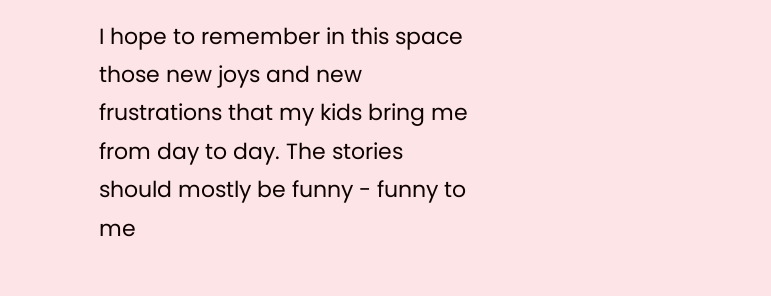I hope to remember in this space those new joys and new frustrations that my kids bring me from day to day. The stories should mostly be funny - funny to me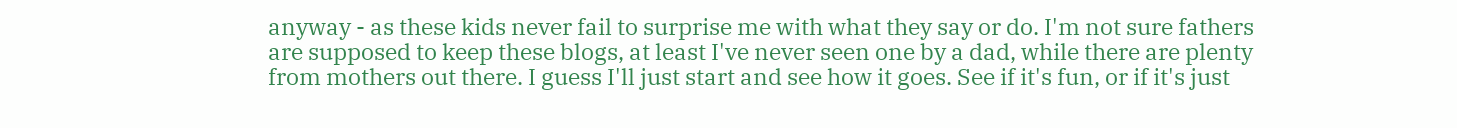anyway - as these kids never fail to surprise me with what they say or do. I'm not sure fathers are supposed to keep these blogs, at least I've never seen one by a dad, while there are plenty from mothers out there. I guess I'll just start and see how it goes. See if it's fun, or if it's just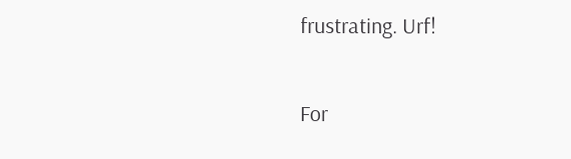frustrating. Urf!

For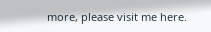more, please visit me here.